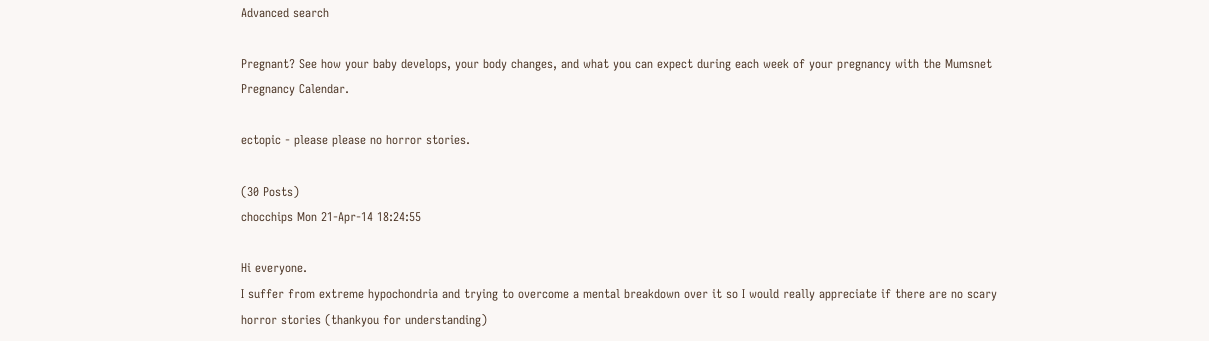Advanced search

Pregnant? See how your baby develops, your body changes, and what you can expect during each week of your pregnancy with the Mumsnet Pregnancy Calendar.

ectopic - please please no horror stories.

(30 Posts)
chocchips Mon 21-Apr-14 18:24:55

Hi everyone.
I suffer from extreme hypochondria and trying to overcome a mental breakdown over it so I would really appreciate if there are no scary horror stories (thankyou for understanding)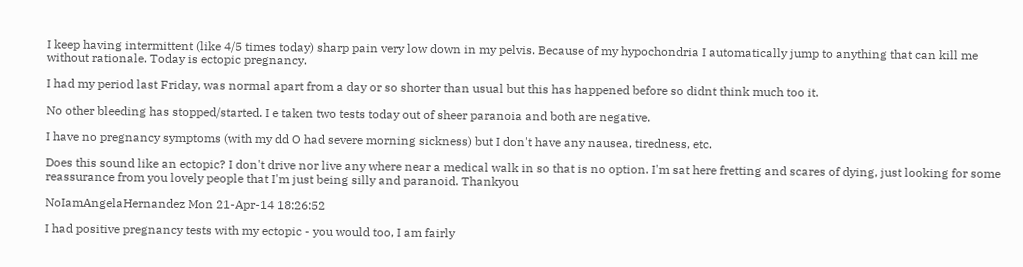I keep having intermittent (like 4/5 times today) sharp pain very low down in my pelvis. Because of my hypochondria I automatically jump to anything that can kill me without rationale. Today is ectopic pregnancy.

I had my period last Friday, was normal apart from a day or so shorter than usual but this has happened before so didnt think much too it.

No other bleeding has stopped/started. I e taken two tests today out of sheer paranoia and both are negative.

I have no pregnancy symptoms (with my dd O had severe morning sickness) but I don't have any nausea, tiredness, etc.

Does this sound like an ectopic? I don't drive nor live any where near a medical walk in so that is no option. I'm sat here fretting and scares of dying, just looking for some reassurance from you lovely people that I'm just being silly and paranoid. Thankyou

NoIamAngelaHernandez Mon 21-Apr-14 18:26:52

I had positive pregnancy tests with my ectopic - you would too, I am fairly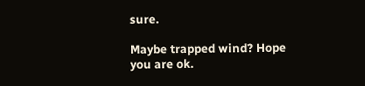sure.

Maybe trapped wind? Hope you are ok.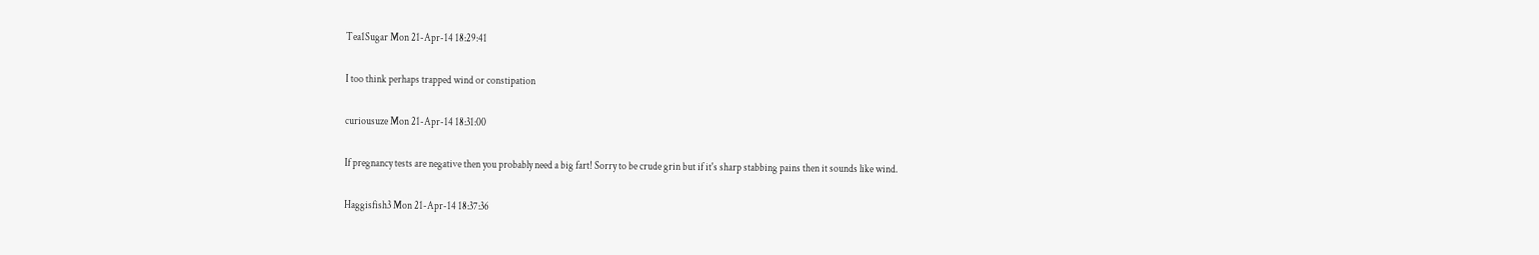Tea1Sugar Mon 21-Apr-14 18:29:41

I too think perhaps trapped wind or constipation

curiousuze Mon 21-Apr-14 18:31:00

If pregnancy tests are negative then you probably need a big fart! Sorry to be crude grin but if it's sharp stabbing pains then it sounds like wind.

Haggisfish3 Mon 21-Apr-14 18:37:36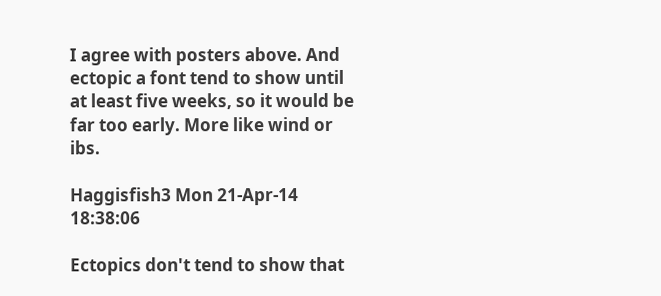I agree with posters above. And ectopic a font tend to show until at least five weeks, so it would be far too early. More like wind or ibs.

Haggisfish3 Mon 21-Apr-14 18:38:06

Ectopics don't tend to show that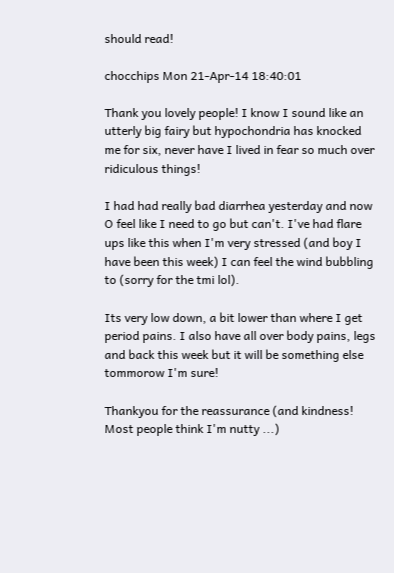should read!

chocchips Mon 21-Apr-14 18:40:01

Thank you lovely people! I know I sound like an utterly big fairy but hypochondria has knocked me for six, never have I lived in fear so much over ridiculous things!

I had had really bad diarrhea yesterday and now O feel like I need to go but can't. I've had flare ups like this when I'm very stressed (and boy I have been this week) I can feel the wind bubbling to (sorry for the tmi lol).

Its very low down, a bit lower than where I get period pains. I also have all over body pains, legs and back this week but it will be something else tommorow I'm sure!

Thankyou for the reassurance (and kindness! Most people think I'm nutty ...)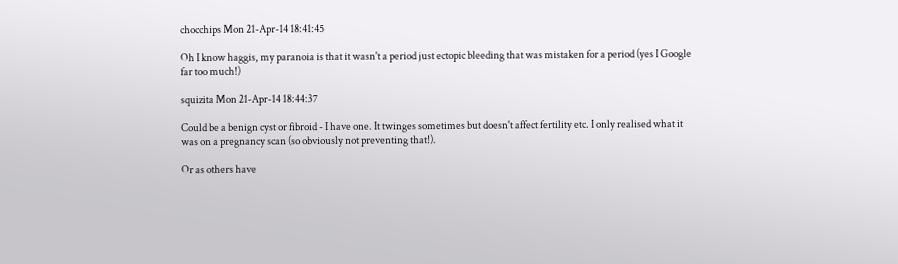chocchips Mon 21-Apr-14 18:41:45

Oh I know haggis, my paranoia is that it wasn't a period just ectopic bleeding that was mistaken for a period (yes I Google far too much!)

squizita Mon 21-Apr-14 18:44:37

Could be a benign cyst or fibroid - I have one. It twinges sometimes but doesn't affect fertility etc. I only realised what it was on a pregnancy scan (so obviously not preventing that!).

Or as others have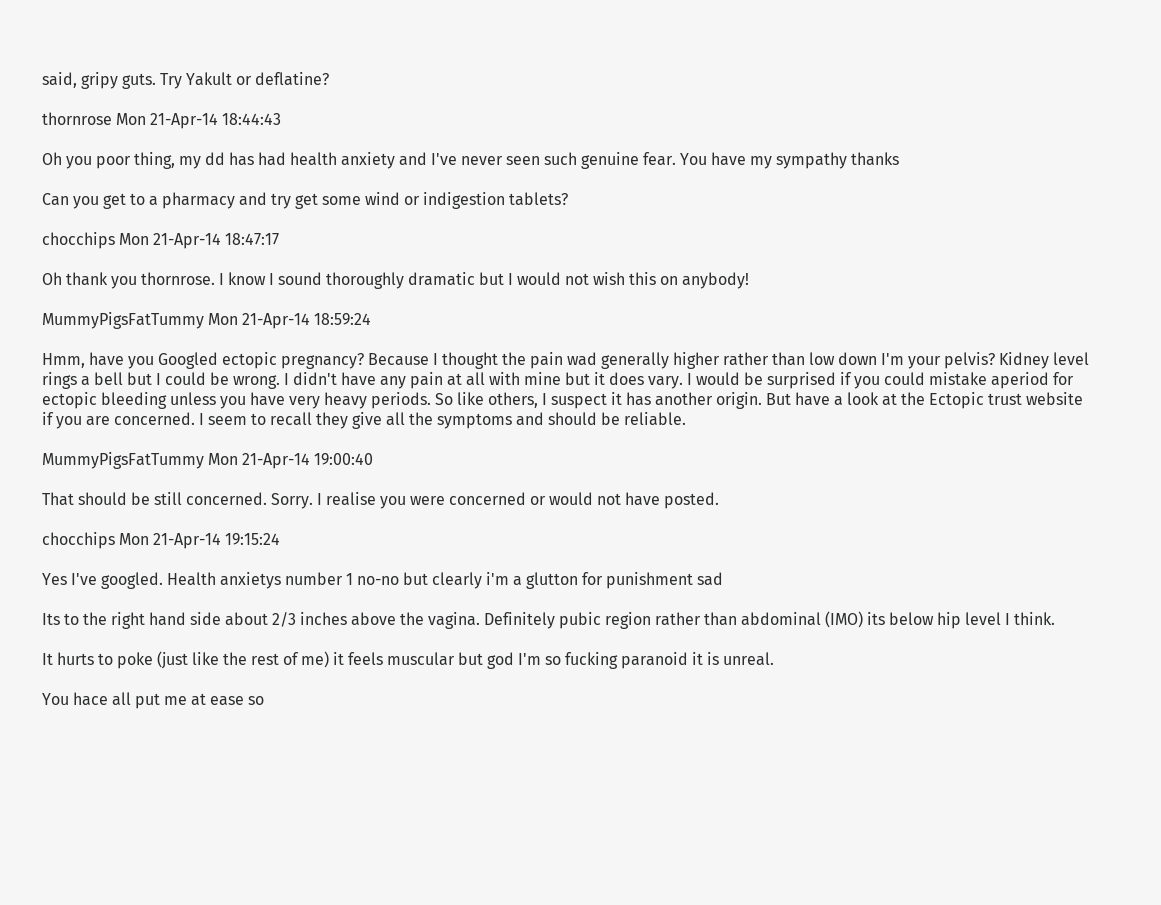said, gripy guts. Try Yakult or deflatine?

thornrose Mon 21-Apr-14 18:44:43

Oh you poor thing, my dd has had health anxiety and I've never seen such genuine fear. You have my sympathy thanks

Can you get to a pharmacy and try get some wind or indigestion tablets?

chocchips Mon 21-Apr-14 18:47:17

Oh thank you thornrose. I know I sound thoroughly dramatic but I would not wish this on anybody!

MummyPigsFatTummy Mon 21-Apr-14 18:59:24

Hmm, have you Googled ectopic pregnancy? Because I thought the pain wad generally higher rather than low down I'm your pelvis? Kidney level rings a bell but I could be wrong. I didn't have any pain at all with mine but it does vary. I would be surprised if you could mistake aperiod for ectopic bleeding unless you have very heavy periods. So like others, I suspect it has another origin. But have a look at the Ectopic trust website if you are concerned. I seem to recall they give all the symptoms and should be reliable.

MummyPigsFatTummy Mon 21-Apr-14 19:00:40

That should be still concerned. Sorry. I realise you were concerned or would not have posted.

chocchips Mon 21-Apr-14 19:15:24

Yes I've googled. Health anxietys number 1 no-no but clearly i'm a glutton for punishment sad

Its to the right hand side about 2/3 inches above the vagina. Definitely pubic region rather than abdominal (IMO) its below hip level I think.

It hurts to poke (just like the rest of me) it feels muscular but god I'm so fucking paranoid it is unreal.

You hace all put me at ease so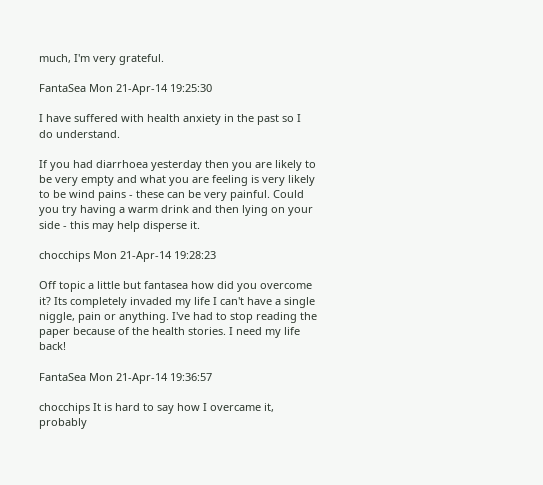much, I'm very grateful.

FantaSea Mon 21-Apr-14 19:25:30

I have suffered with health anxiety in the past so I do understand.

If you had diarrhoea yesterday then you are likely to be very empty and what you are feeling is very likely to be wind pains - these can be very painful. Could you try having a warm drink and then lying on your side - this may help disperse it.

chocchips Mon 21-Apr-14 19:28:23

Off topic a little but fantasea how did you overcome it? Its completely invaded my life I can't have a single niggle, pain or anything. I've had to stop reading the paper because of the health stories. I need my life back!

FantaSea Mon 21-Apr-14 19:36:57

chocchips It is hard to say how I overcame it, probably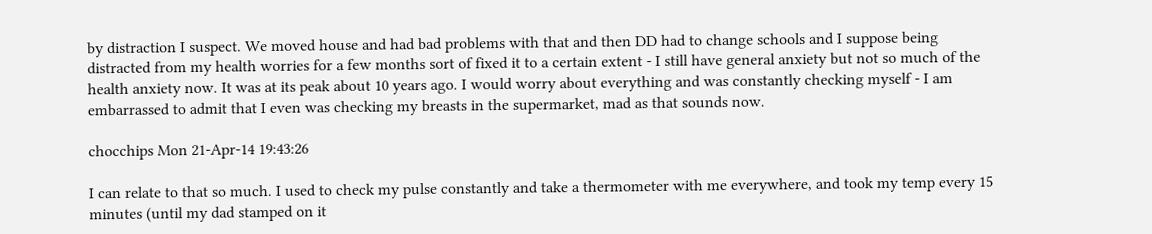by distraction I suspect. We moved house and had bad problems with that and then DD had to change schools and I suppose being distracted from my health worries for a few months sort of fixed it to a certain extent - I still have general anxiety but not so much of the health anxiety now. It was at its peak about 10 years ago. I would worry about everything and was constantly checking myself - I am embarrassed to admit that I even was checking my breasts in the supermarket, mad as that sounds now.

chocchips Mon 21-Apr-14 19:43:26

I can relate to that so much. I used to check my pulse constantly and take a thermometer with me everywhere, and took my temp every 15 minutes (until my dad stamped on it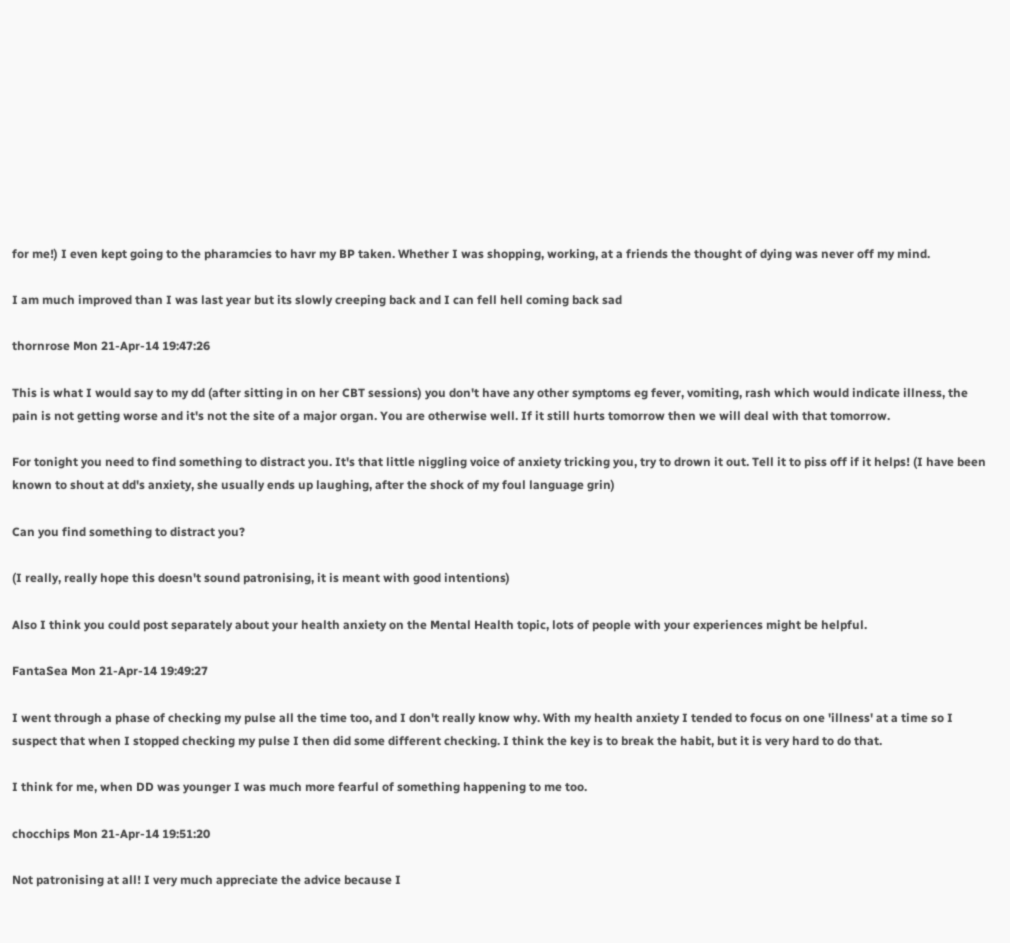for me!) I even kept going to the pharamcies to havr my BP taken. Whether I was shopping, working, at a friends the thought of dying was never off my mind.

I am much improved than I was last year but its slowly creeping back and I can fell hell coming back sad

thornrose Mon 21-Apr-14 19:47:26

This is what I would say to my dd (after sitting in on her CBT sessions) you don't have any other symptoms eg fever, vomiting, rash which would indicate illness, the pain is not getting worse and it's not the site of a major organ. You are otherwise well. If it still hurts tomorrow then we will deal with that tomorrow.

For tonight you need to find something to distract you. It's that little niggling voice of anxiety tricking you, try to drown it out. Tell it to piss off if it helps! (I have been known to shout at dd's anxiety, she usually ends up laughing, after the shock of my foul language grin)

Can you find something to distract you?

(I really, really hope this doesn't sound patronising, it is meant with good intentions)

Also I think you could post separately about your health anxiety on the Mental Health topic, lots of people with your experiences might be helpful.

FantaSea Mon 21-Apr-14 19:49:27

I went through a phase of checking my pulse all the time too, and I don't really know why. With my health anxiety I tended to focus on one 'illness' at a time so I suspect that when I stopped checking my pulse I then did some different checking. I think the key is to break the habit, but it is very hard to do that.

I think for me, when DD was younger I was much more fearful of something happening to me too.

chocchips Mon 21-Apr-14 19:51:20

Not patronising at all! I very much appreciate the advice because I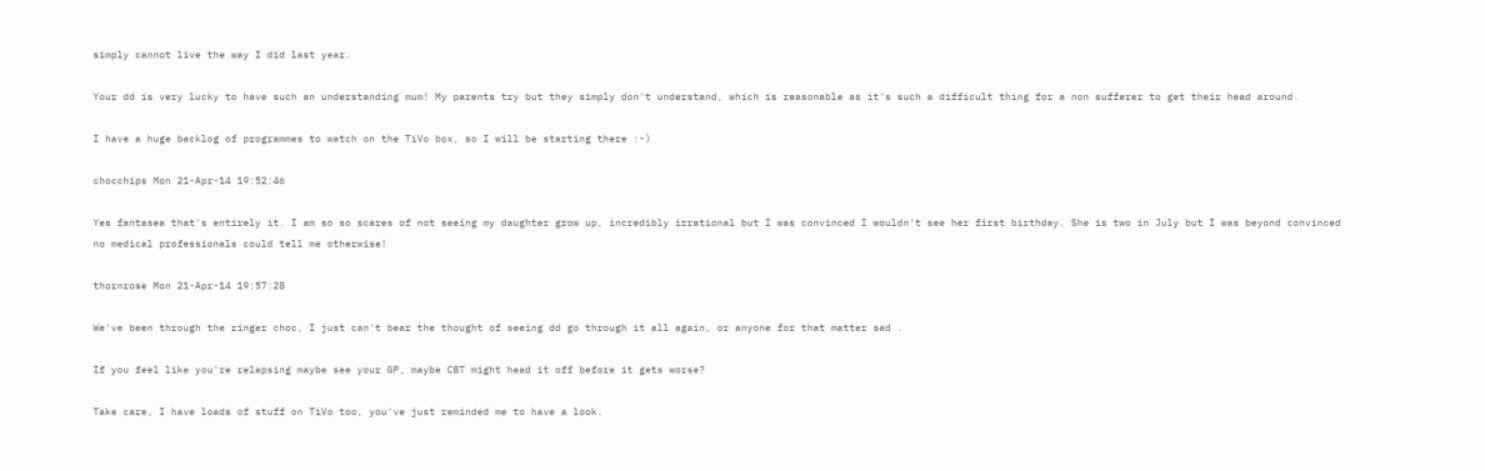simply cannot live the way I did last year.

Your dd is very lucky to have such an understanding mum! My parents try but they simply don't understand, which is reasonable as it's such a difficult thing for a non sufferer to get their head around.

I have a huge backlog of programmes to watch on the TiVo box, so I will be starting there :-)

chocchips Mon 21-Apr-14 19:52:46

Yes fantasea that's entirely it. I am so so scares of not seeing my daughter grow up, incredibly irrational but I was convinced I wouldn't see her first birthday. She is two in July but I was beyond convinced no medical professionals could tell me otherwise!

thornrose Mon 21-Apr-14 19:57:28

We've been through the ringer choc, I just can't bear the thought of seeing dd go through it all again, or anyone for that matter sad .

If you feel like you're relapsing maybe see your GP, maybe CBT might head it off before it gets worse?

Take care, I have loads of stuff on TiVo too, you've just reminded me to have a look.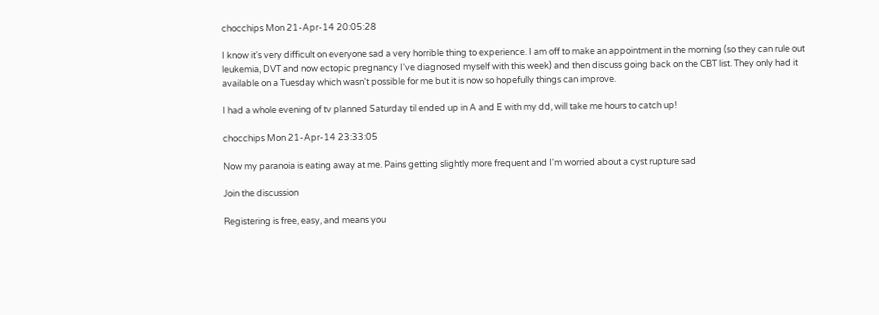chocchips Mon 21-Apr-14 20:05:28

I know it's very difficult on everyone sad a very horrible thing to experience. I am off to make an appointment in the morning (so they can rule out leukemia, DVT and now ectopic pregnancy I've diagnosed myself with this week) and then discuss going back on the CBT list. They only had it available on a Tuesday which wasn't possible for me but it is now so hopefully things can improve.

I had a whole evening of tv planned Saturday til ended up in A and E with my dd, will take me hours to catch up!

chocchips Mon 21-Apr-14 23:33:05

Now my paranoia is eating away at me. Pains getting slightly more frequent and I'm worried about a cyst rupture sad

Join the discussion

Registering is free, easy, and means you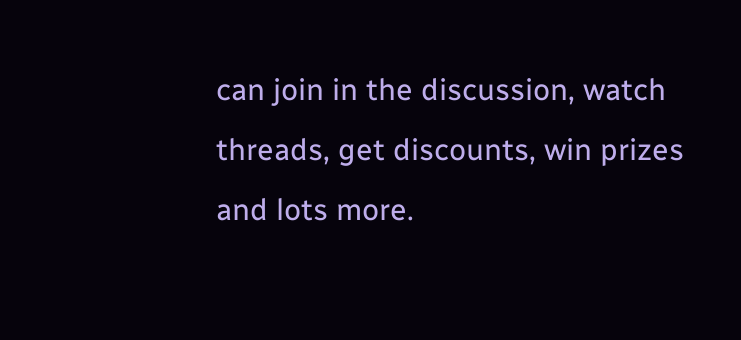can join in the discussion, watch threads, get discounts, win prizes and lots more.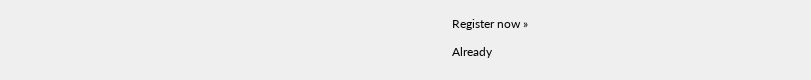Register now »

Already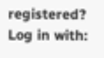registered? Log in with: